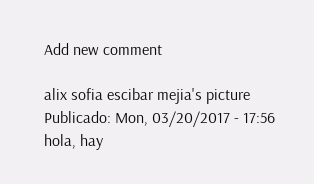Add new comment

alix sofia escibar mejia's picture
Publicado: Mon, 03/20/2017 - 17:56
hola, hay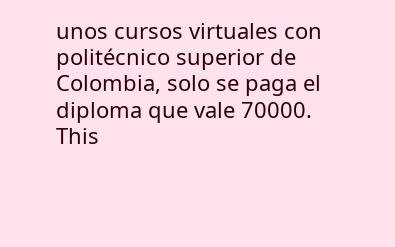unos cursos virtuales con politécnico superior de Colombia, solo se paga el diploma que vale 70000.
This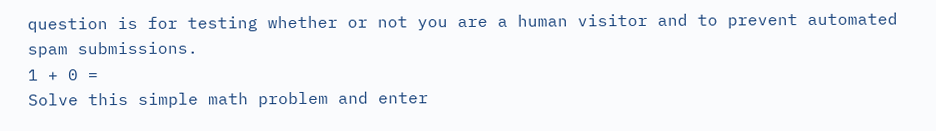question is for testing whether or not you are a human visitor and to prevent automated spam submissions.
1 + 0 =
Solve this simple math problem and enter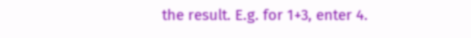the result. E.g. for 1+3, enter 4.